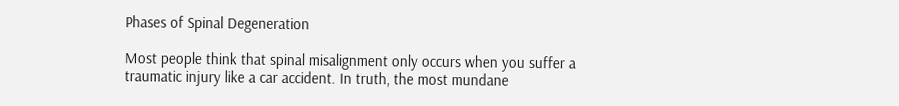Phases of Spinal Degeneration

Most people think that spinal misalignment only occurs when you suffer a traumatic injury like a car accident. In truth, the most mundane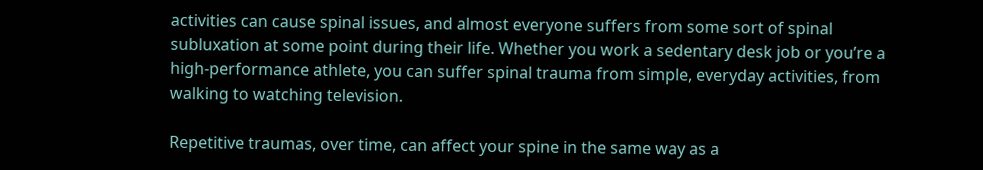activities can cause spinal issues, and almost everyone suffers from some sort of spinal subluxation at some point during their life. Whether you work a sedentary desk job or you’re a high-performance athlete, you can suffer spinal trauma from simple, everyday activities, from walking to watching television.

Repetitive traumas, over time, can affect your spine in the same way as a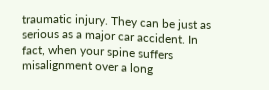traumatic injury. They can be just as serious as a major car accident. In fact, when your spine suffers misalignment over a long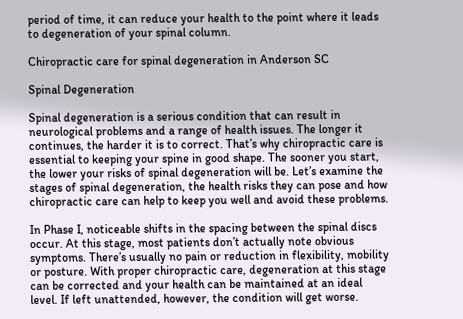period of time, it can reduce your health to the point where it leads to degeneration of your spinal column.

Chiropractic care for spinal degeneration in Anderson SC

Spinal Degeneration

Spinal degeneration is a serious condition that can result in neurological problems and a range of health issues. The longer it continues, the harder it is to correct. That’s why chiropractic care is essential to keeping your spine in good shape. The sooner you start, the lower your risks of spinal degeneration will be. Let’s examine the stages of spinal degeneration, the health risks they can pose and how chiropractic care can help to keep you well and avoid these problems.

In Phase I, noticeable shifts in the spacing between the spinal discs occur. At this stage, most patients don’t actually note obvious symptoms. There’s usually no pain or reduction in flexibility, mobility or posture. With proper chiropractic care, degeneration at this stage can be corrected and your health can be maintained at an ideal level. If left unattended, however, the condition will get worse.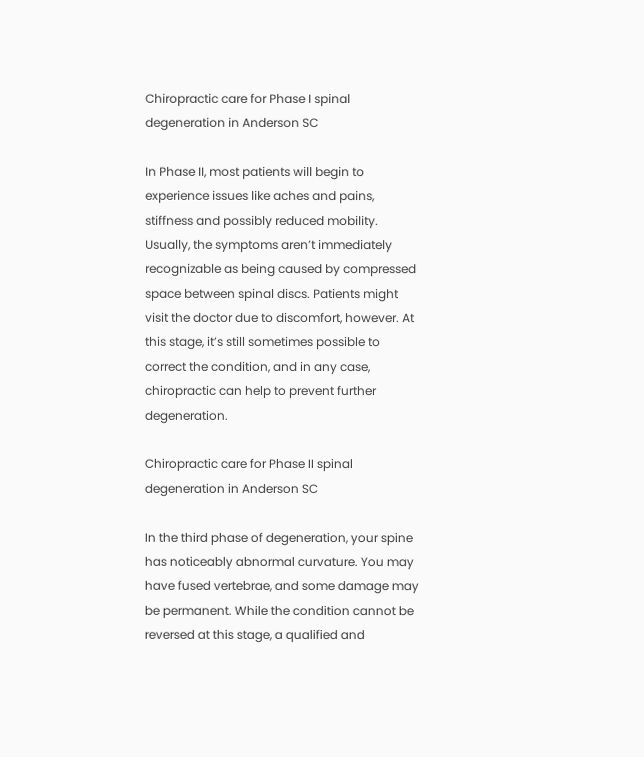Chiropractic care for Phase I spinal degeneration in Anderson SC

In Phase II, most patients will begin to experience issues like aches and pains, stiffness and possibly reduced mobility. Usually, the symptoms aren’t immediately recognizable as being caused by compressed space between spinal discs. Patients might visit the doctor due to discomfort, however. At this stage, it’s still sometimes possible to correct the condition, and in any case, chiropractic can help to prevent further degeneration.

Chiropractic care for Phase II spinal degeneration in Anderson SC

In the third phase of degeneration, your spine has noticeably abnormal curvature. You may have fused vertebrae, and some damage may be permanent. While the condition cannot be reversed at this stage, a qualified and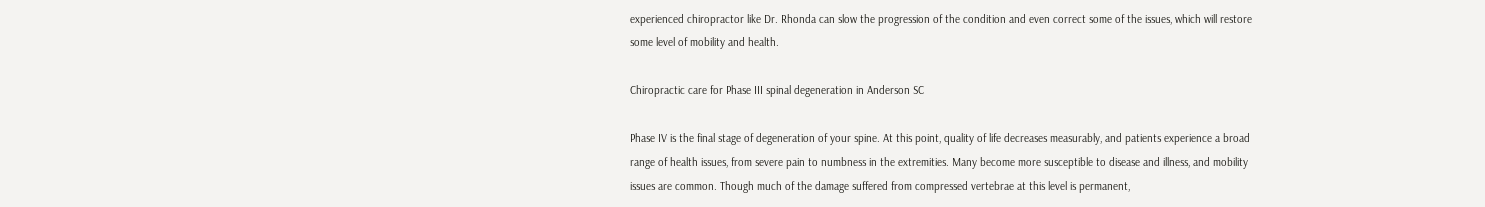experienced chiropractor like Dr. Rhonda can slow the progression of the condition and even correct some of the issues, which will restore some level of mobility and health.

Chiropractic care for Phase III spinal degeneration in Anderson SC

Phase IV is the final stage of degeneration of your spine. At this point, quality of life decreases measurably, and patients experience a broad range of health issues, from severe pain to numbness in the extremities. Many become more susceptible to disease and illness, and mobility issues are common. Though much of the damage suffered from compressed vertebrae at this level is permanent,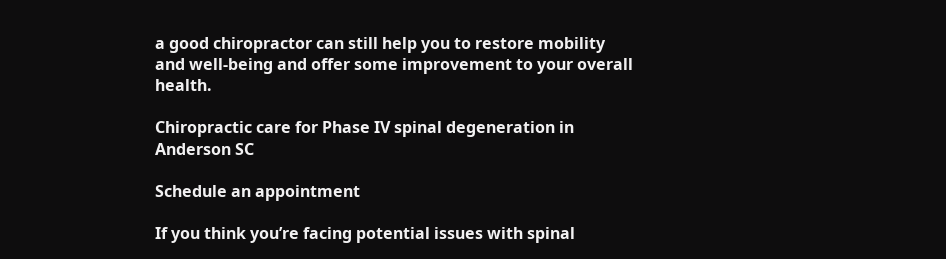a good chiropractor can still help you to restore mobility and well-being and offer some improvement to your overall health.

Chiropractic care for Phase IV spinal degeneration in Anderson SC

Schedule an appointment

If you think you’re facing potential issues with spinal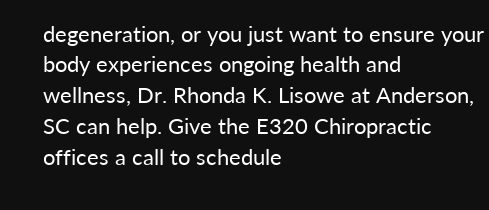degeneration, or you just want to ensure your body experiences ongoing health and wellness, Dr. Rhonda K. Lisowe at Anderson, SC can help. Give the E320 Chiropractic offices a call to schedule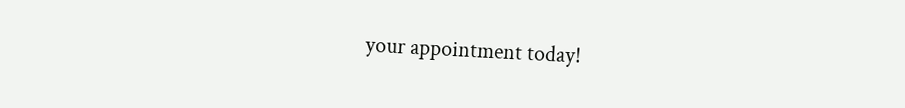your appointment today!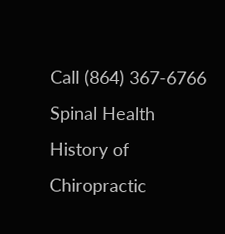Call (864) 367-6766
Spinal Health
History of Chiropractic